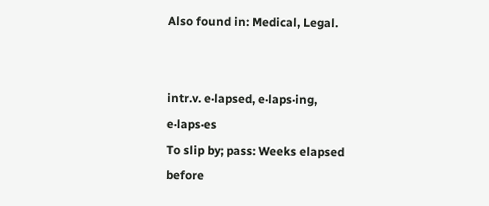Also found in: Medical, Legal.


intr.v. e·lapsed, e·laps·ing, e·laps·es
To slip by; pass: Weeks elapsed before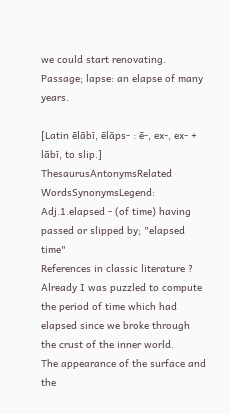we could start renovating.
Passage; lapse: an elapse of many years.

[Latin ēlābī, ēlāps- : ē-, ex-, ex- + lābī, to slip.]
ThesaurusAntonymsRelated WordsSynonymsLegend:
Adj.1.elapsed - (of time) having passed or slipped by; "elapsed time"
References in classic literature ?
Already I was puzzled to compute the period of time which had elapsed since we broke through the crust of the inner world.
The appearance of the surface and the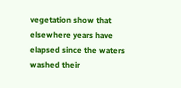vegetation show that elsewhere years have elapsed since the waters washed their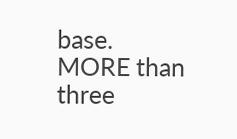base.
MORE than three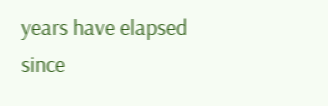years have elapsed since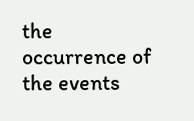the occurrence of the events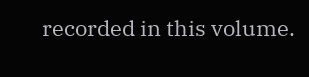recorded in this volume.